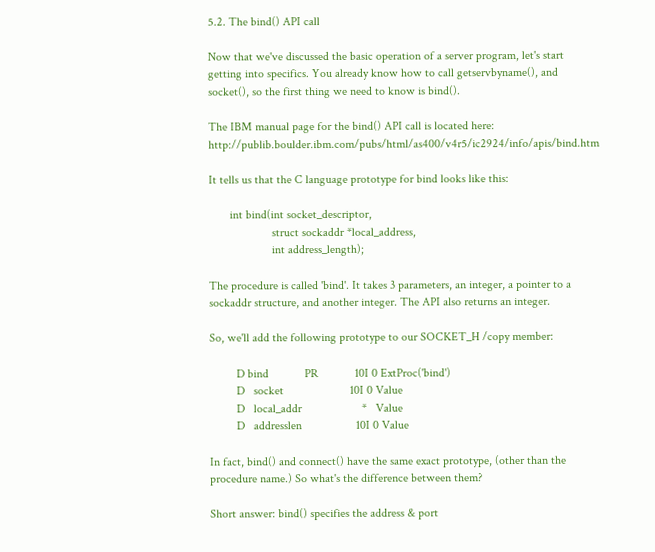5.2. The bind() API call

Now that we've discussed the basic operation of a server program, let's start getting into specifics. You already know how to call getservbyname(), and socket(), so the first thing we need to know is bind().

The IBM manual page for the bind() API call is located here: http://publib.boulder.ibm.com/pubs/html/as400/v4r5/ic2924/info/apis/bind.htm

It tells us that the C language prototype for bind looks like this:

       int bind(int socket_descriptor,
                     struct sockaddr *local_address,
                     int address_length);

The procedure is called 'bind'. It takes 3 parameters, an integer, a pointer to a sockaddr structure, and another integer. The API also returns an integer.

So, we'll add the following prototype to our SOCKET_H /copy member:

         D bind            PR            10I 0 ExtProc('bind')
         D   socket                      10I 0 Value
         D   local_addr                    *   Value
         D   addresslen                  10I 0 Value

In fact, bind() and connect() have the same exact prototype, (other than the procedure name.) So what's the difference between them?

Short answer: bind() specifies the address & port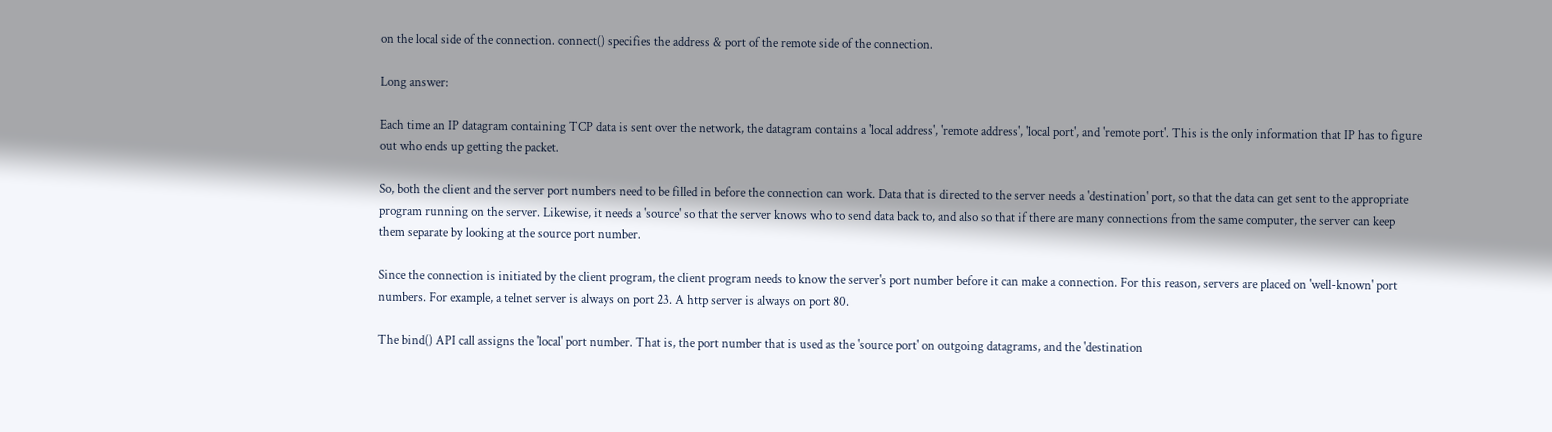on the local side of the connection. connect() specifies the address & port of the remote side of the connection.

Long answer:

Each time an IP datagram containing TCP data is sent over the network, the datagram contains a 'local address', 'remote address', 'local port', and 'remote port'. This is the only information that IP has to figure out who ends up getting the packet.

So, both the client and the server port numbers need to be filled in before the connection can work. Data that is directed to the server needs a 'destination' port, so that the data can get sent to the appropriate program running on the server. Likewise, it needs a 'source' so that the server knows who to send data back to, and also so that if there are many connections from the same computer, the server can keep them separate by looking at the source port number.

Since the connection is initiated by the client program, the client program needs to know the server's port number before it can make a connection. For this reason, servers are placed on 'well-known' port numbers. For example, a telnet server is always on port 23. A http server is always on port 80.

The bind() API call assigns the 'local' port number. That is, the port number that is used as the 'source port' on outgoing datagrams, and the 'destination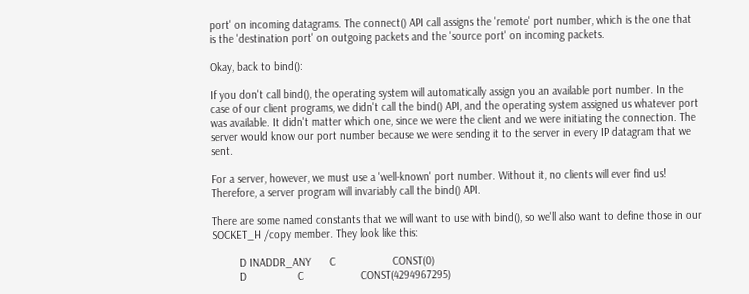port' on incoming datagrams. The connect() API call assigns the 'remote' port number, which is the one that is the 'destination port' on outgoing packets and the 'source port' on incoming packets.

Okay, back to bind():

If you don't call bind(), the operating system will automatically assign you an available port number. In the case of our client programs, we didn't call the bind() API, and the operating system assigned us whatever port was available. It didn't matter which one, since we were the client and we were initiating the connection. The server would know our port number because we were sending it to the server in every IP datagram that we sent.

For a server, however, we must use a 'well-known' port number. Without it, no clients will ever find us! Therefore, a server program will invariably call the bind() API.

There are some named constants that we will want to use with bind(), so we'll also want to define those in our SOCKET_H /copy member. They look like this:

         D INADDR_ANY      C                   CONST(0)
         D                 C                   CONST(4294967295)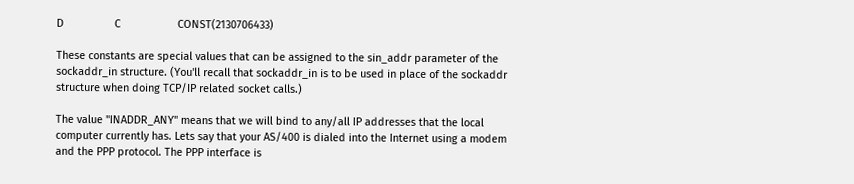D                 C                   CONST(2130706433)

These constants are special values that can be assigned to the sin_addr parameter of the sockaddr_in structure. (You'll recall that sockaddr_in is to be used in place of the sockaddr structure when doing TCP/IP related socket calls.)

The value "INADDR_ANY" means that we will bind to any/all IP addresses that the local computer currently has. Lets say that your AS/400 is dialed into the Internet using a modem and the PPP protocol. The PPP interface is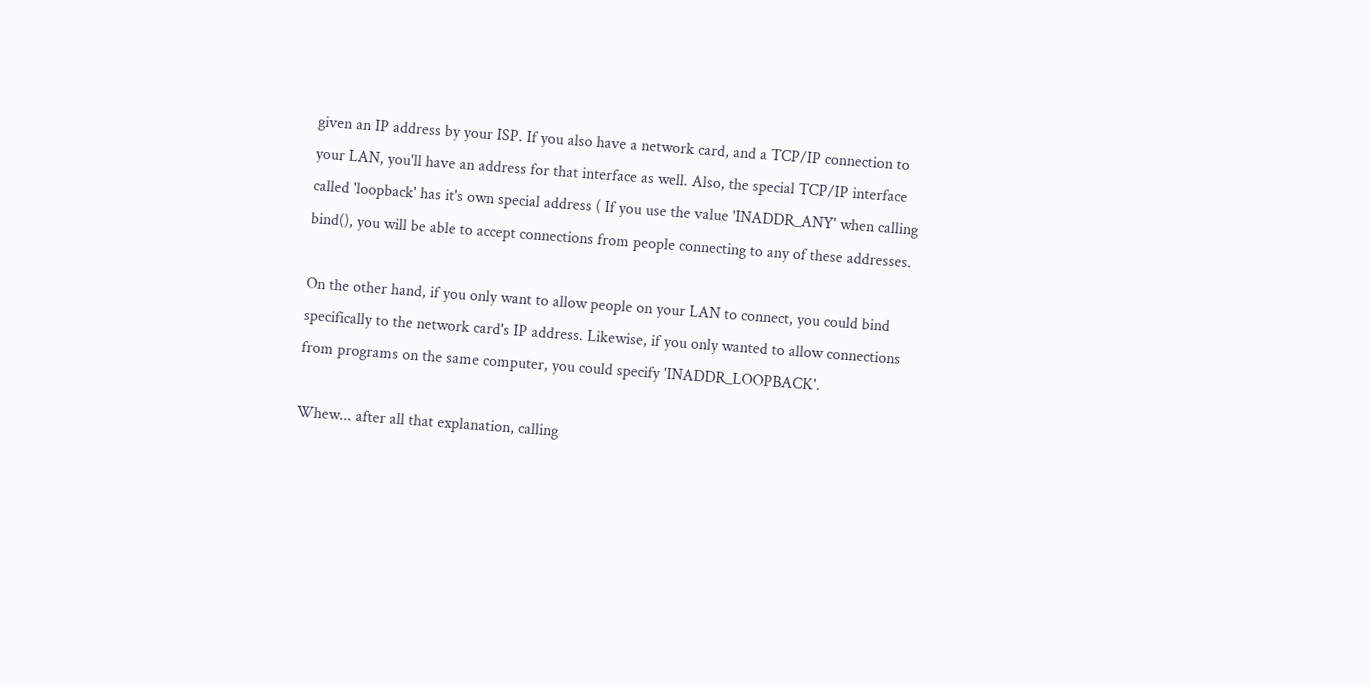given an IP address by your ISP. If you also have a network card, and a TCP/IP connection to your LAN, you'll have an address for that interface as well. Also, the special TCP/IP interface called 'loopback' has it's own special address ( If you use the value 'INADDR_ANY' when calling bind(), you will be able to accept connections from people connecting to any of these addresses.

On the other hand, if you only want to allow people on your LAN to connect, you could bind specifically to the network card's IP address. Likewise, if you only wanted to allow connections from programs on the same computer, you could specify 'INADDR_LOOPBACK'.

Whew... after all that explanation, calling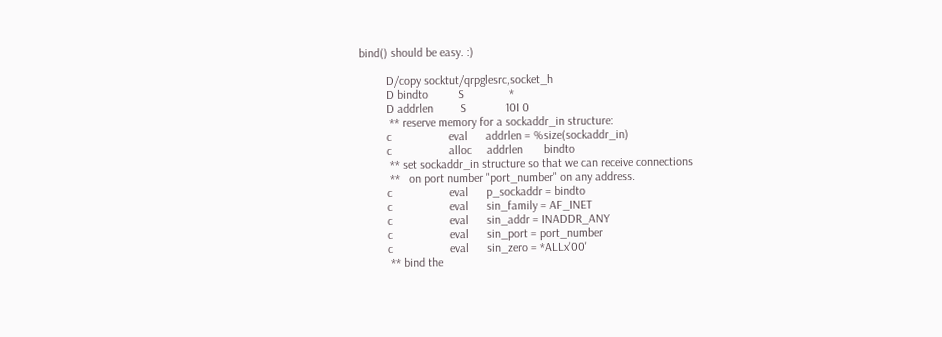bind() should be easy. :)

         D/copy socktut/qrpglesrc,socket_h
         D bindto          S               *
         D addrlen         S             10I 0
          ** reserve memory for a sockaddr_in structure:
         c                   eval      addrlen = %size(sockaddr_in)
         c                   alloc     addrlen       bindto
          ** set sockaddr_in structure so that we can receive connections
          **   on port number "port_number" on any address.
         c                   eval      p_sockaddr = bindto
         c                   eval      sin_family = AF_INET
         c                   eval      sin_addr = INADDR_ANY
         c                   eval      sin_port = port_number
         c                   eval      sin_zero = *ALLx'00'
          ** bind the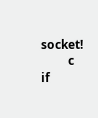socket!
         c                   if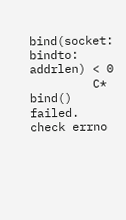bind(socket: bindto: addrlen) < 0
         C* bind() failed.  check errno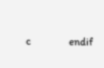c                   endif